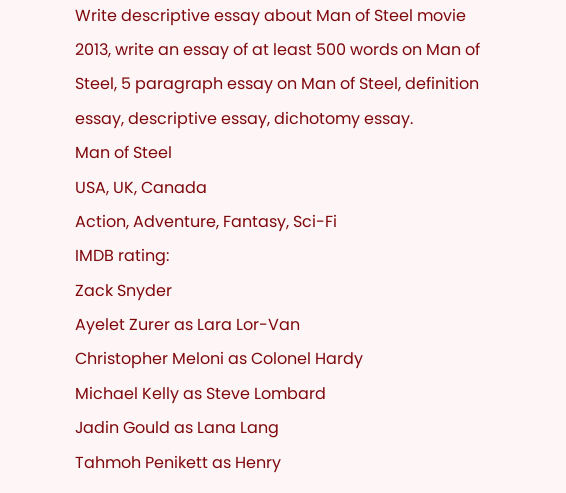Write descriptive essay about Man of Steel movie 2013, write an essay of at least 500 words on Man of Steel, 5 paragraph essay on Man of Steel, definition essay, descriptive essay, dichotomy essay.
Man of Steel
USA, UK, Canada
Action, Adventure, Fantasy, Sci-Fi
IMDB rating:
Zack Snyder
Ayelet Zurer as Lara Lor-Van
Christopher Meloni as Colonel Hardy
Michael Kelly as Steve Lombard
Jadin Gould as Lana Lang
Tahmoh Penikett as Henry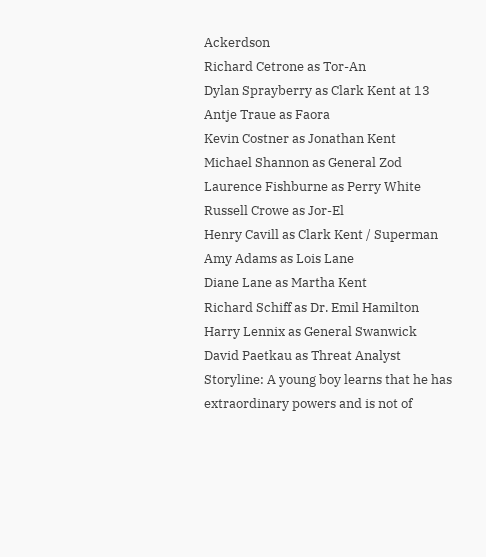Ackerdson
Richard Cetrone as Tor-An
Dylan Sprayberry as Clark Kent at 13
Antje Traue as Faora
Kevin Costner as Jonathan Kent
Michael Shannon as General Zod
Laurence Fishburne as Perry White
Russell Crowe as Jor-El
Henry Cavill as Clark Kent / Superman
Amy Adams as Lois Lane
Diane Lane as Martha Kent
Richard Schiff as Dr. Emil Hamilton
Harry Lennix as General Swanwick
David Paetkau as Threat Analyst
Storyline: A young boy learns that he has extraordinary powers and is not of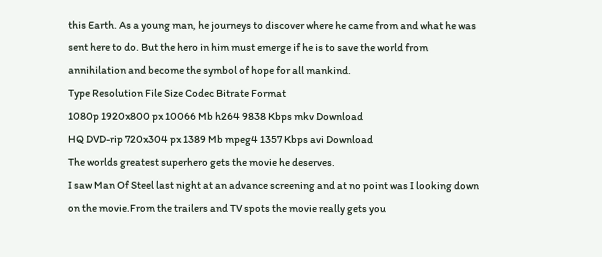this Earth. As a young man, he journeys to discover where he came from and what he was sent here to do. But the hero in him must emerge if he is to save the world from annihilation and become the symbol of hope for all mankind.
Type Resolution File Size Codec Bitrate Format
1080p 1920x800 px 10066 Mb h264 9838 Kbps mkv Download
HQ DVD-rip 720x304 px 1389 Mb mpeg4 1357 Kbps avi Download
The worlds greatest superhero gets the movie he deserves.
I saw Man Of Steel last night at an advance screening and at no point was I looking down on the movie.From the trailers and TV spots the movie really gets you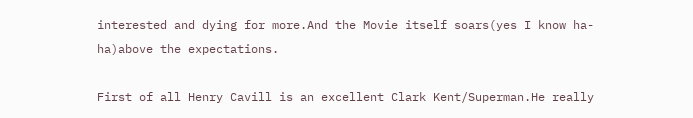interested and dying for more.And the Movie itself soars(yes I know ha-ha)above the expectations.

First of all Henry Cavill is an excellent Clark Kent/Superman.He really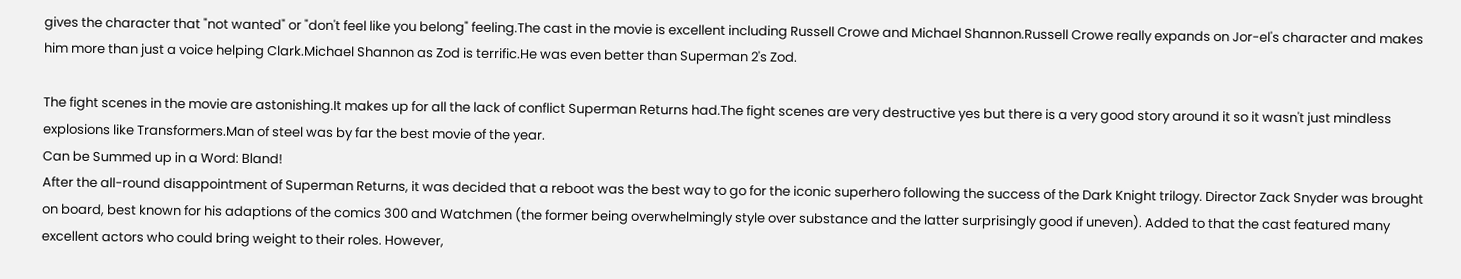gives the character that "not wanted" or "don't feel like you belong" feeling.The cast in the movie is excellent including Russell Crowe and Michael Shannon.Russell Crowe really expands on Jor-el's character and makes him more than just a voice helping Clark.Michael Shannon as Zod is terrific.He was even better than Superman 2's Zod.

The fight scenes in the movie are astonishing.It makes up for all the lack of conflict Superman Returns had.The fight scenes are very destructive yes but there is a very good story around it so it wasn't just mindless explosions like Transformers.Man of steel was by far the best movie of the year.
Can be Summed up in a Word: Bland!
After the all-round disappointment of Superman Returns, it was decided that a reboot was the best way to go for the iconic superhero following the success of the Dark Knight trilogy. Director Zack Snyder was brought on board, best known for his adaptions of the comics 300 and Watchmen (the former being overwhelmingly style over substance and the latter surprisingly good if uneven). Added to that the cast featured many excellent actors who could bring weight to their roles. However,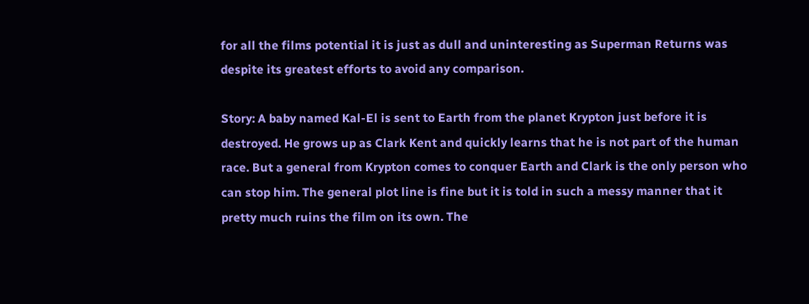for all the films potential it is just as dull and uninteresting as Superman Returns was despite its greatest efforts to avoid any comparison.

Story: A baby named Kal-El is sent to Earth from the planet Krypton just before it is destroyed. He grows up as Clark Kent and quickly learns that he is not part of the human race. But a general from Krypton comes to conquer Earth and Clark is the only person who can stop him. The general plot line is fine but it is told in such a messy manner that it pretty much ruins the film on its own. The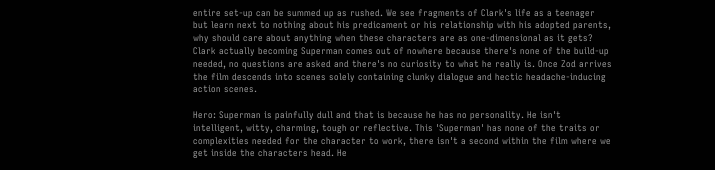entire set-up can be summed up as rushed. We see fragments of Clark's life as a teenager but learn next to nothing about his predicament or his relationship with his adopted parents, why should care about anything when these characters are as one-dimensional as it gets? Clark actually becoming Superman comes out of nowhere because there's none of the build-up needed, no questions are asked and there's no curiosity to what he really is. Once Zod arrives the film descends into scenes solely containing clunky dialogue and hectic headache-inducing action scenes.

Hero: Superman is painfully dull and that is because he has no personality. He isn't intelligent, witty, charming, tough or reflective. This 'Superman' has none of the traits or complexities needed for the character to work, there isn't a second within the film where we get inside the characters head. He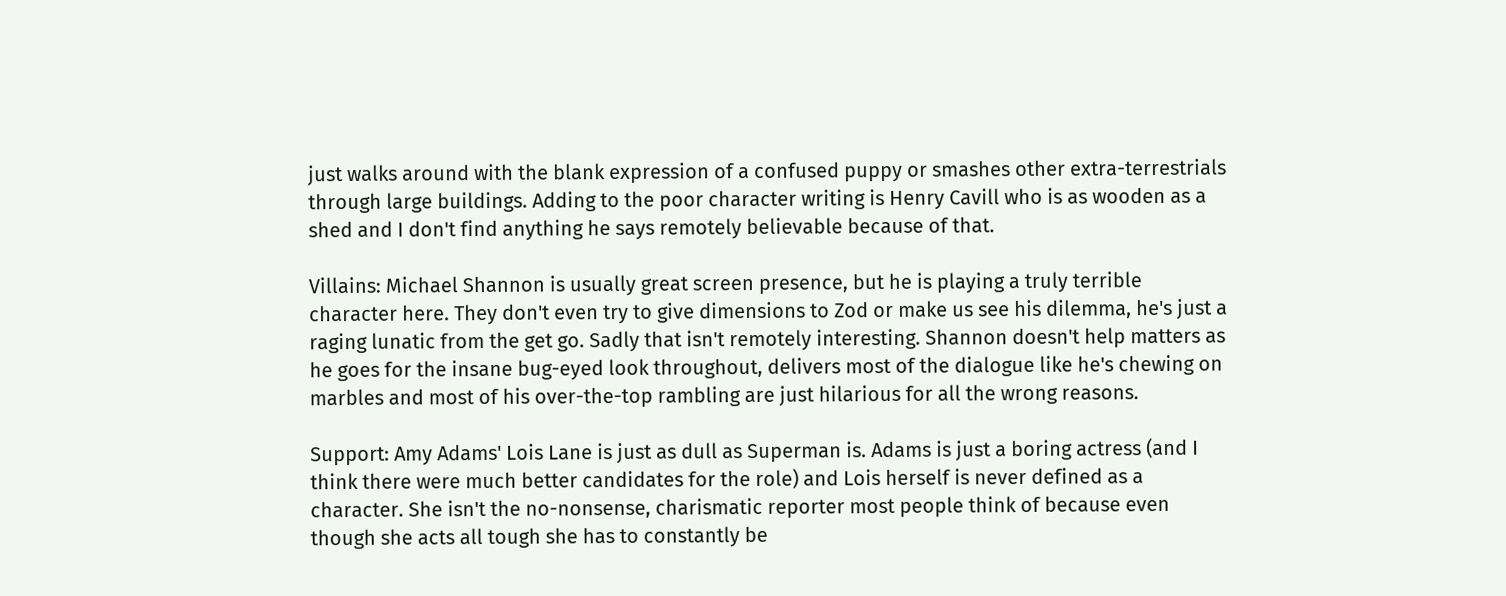just walks around with the blank expression of a confused puppy or smashes other extra-terrestrials through large buildings. Adding to the poor character writing is Henry Cavill who is as wooden as a shed and I don't find anything he says remotely believable because of that.

Villains: Michael Shannon is usually great screen presence, but he is playing a truly terrible character here. They don't even try to give dimensions to Zod or make us see his dilemma, he's just a raging lunatic from the get go. Sadly that isn't remotely interesting. Shannon doesn't help matters as he goes for the insane bug-eyed look throughout, delivers most of the dialogue like he's chewing on marbles and most of his over-the-top rambling are just hilarious for all the wrong reasons.

Support: Amy Adams' Lois Lane is just as dull as Superman is. Adams is just a boring actress (and I think there were much better candidates for the role) and Lois herself is never defined as a character. She isn't the no-nonsense, charismatic reporter most people think of because even though she acts all tough she has to constantly be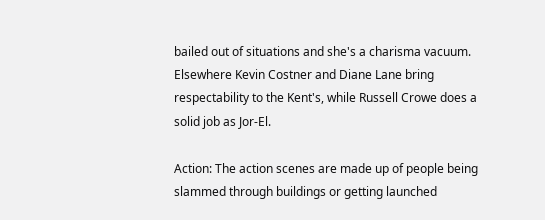bailed out of situations and she's a charisma vacuum. Elsewhere Kevin Costner and Diane Lane bring respectability to the Kent's, while Russell Crowe does a solid job as Jor-El.

Action: The action scenes are made up of people being slammed through buildings or getting launched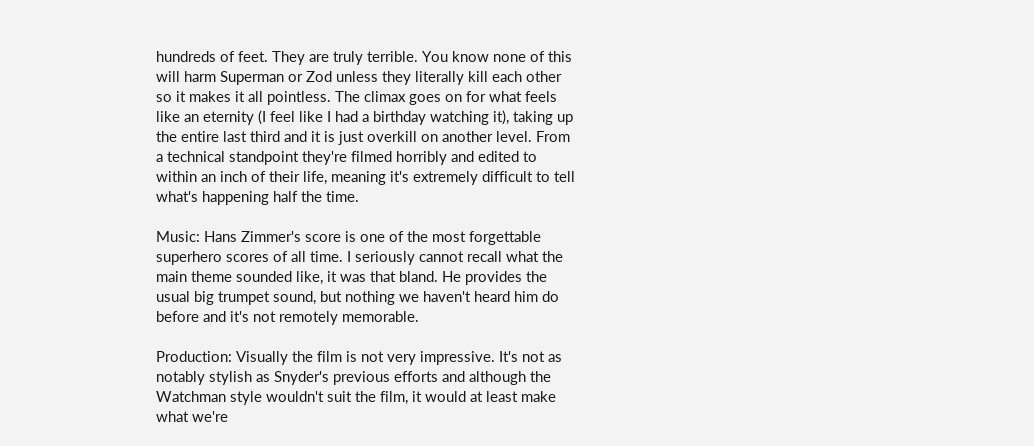hundreds of feet. They are truly terrible. You know none of this will harm Superman or Zod unless they literally kill each other so it makes it all pointless. The climax goes on for what feels like an eternity (I feel like I had a birthday watching it), taking up the entire last third and it is just overkill on another level. From a technical standpoint they're filmed horribly and edited to within an inch of their life, meaning it's extremely difficult to tell what's happening half the time.

Music: Hans Zimmer's score is one of the most forgettable superhero scores of all time. I seriously cannot recall what the main theme sounded like, it was that bland. He provides the usual big trumpet sound, but nothing we haven't heard him do before and it's not remotely memorable.

Production: Visually the film is not very impressive. It's not as notably stylish as Snyder's previous efforts and although the Watchman style wouldn't suit the film, it would at least make what we're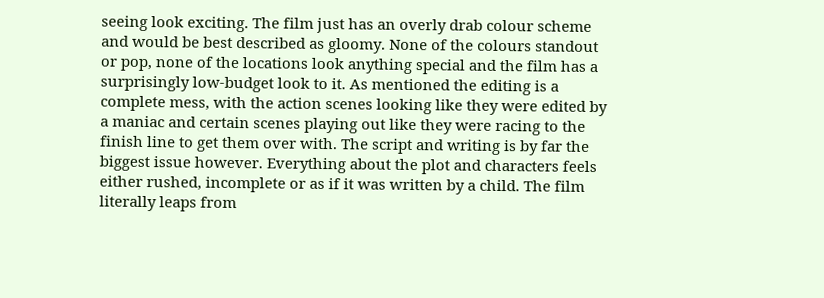seeing look exciting. The film just has an overly drab colour scheme and would be best described as gloomy. None of the colours standout or pop, none of the locations look anything special and the film has a surprisingly low-budget look to it. As mentioned the editing is a complete mess, with the action scenes looking like they were edited by a maniac and certain scenes playing out like they were racing to the finish line to get them over with. The script and writing is by far the biggest issue however. Everything about the plot and characters feels either rushed, incomplete or as if it was written by a child. The film literally leaps from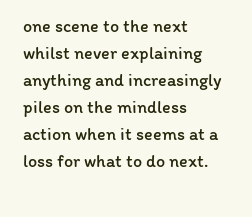one scene to the next whilst never explaining anything and increasingly piles on the mindless action when it seems at a loss for what to do next.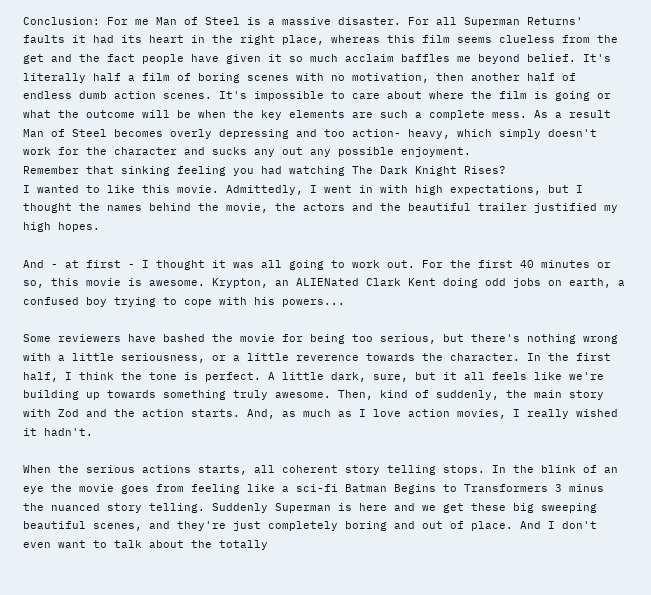Conclusion: For me Man of Steel is a massive disaster. For all Superman Returns' faults it had its heart in the right place, whereas this film seems clueless from the get and the fact people have given it so much acclaim baffles me beyond belief. It's literally half a film of boring scenes with no motivation, then another half of endless dumb action scenes. It's impossible to care about where the film is going or what the outcome will be when the key elements are such a complete mess. As a result Man of Steel becomes overly depressing and too action- heavy, which simply doesn't work for the character and sucks any out any possible enjoyment.
Remember that sinking feeling you had watching The Dark Knight Rises?
I wanted to like this movie. Admittedly, I went in with high expectations, but I thought the names behind the movie, the actors and the beautiful trailer justified my high hopes.

And - at first - I thought it was all going to work out. For the first 40 minutes or so, this movie is awesome. Krypton, an ALIENated Clark Kent doing odd jobs on earth, a confused boy trying to cope with his powers...

Some reviewers have bashed the movie for being too serious, but there's nothing wrong with a little seriousness, or a little reverence towards the character. In the first half, I think the tone is perfect. A little dark, sure, but it all feels like we're building up towards something truly awesome. Then, kind of suddenly, the main story with Zod and the action starts. And, as much as I love action movies, I really wished it hadn't.

When the serious actions starts, all coherent story telling stops. In the blink of an eye the movie goes from feeling like a sci-fi Batman Begins to Transformers 3 minus the nuanced story telling. Suddenly Superman is here and we get these big sweeping beautiful scenes, and they're just completely boring and out of place. And I don't even want to talk about the totally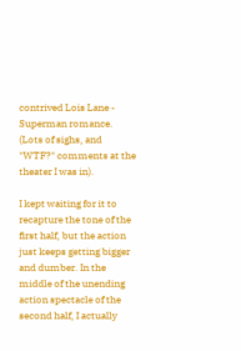contrived Lois Lane - Superman romance. (Lots of sighs, and "WTF?" comments at the theater I was in).

I kept waiting for it to recapture the tone of the first half, but the action just keeps getting bigger and dumber. In the middle of the unending action spectacle of the second half, I actually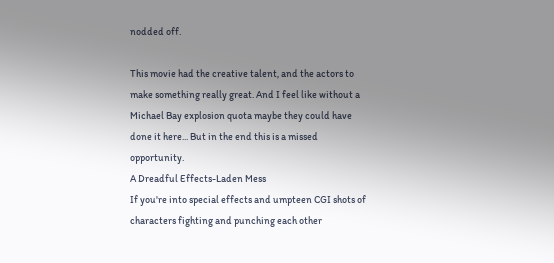nodded off.

This movie had the creative talent, and the actors to make something really great. And I feel like without a Michael Bay explosion quota maybe they could have done it here... But in the end this is a missed opportunity.
A Dreadful Effects-Laden Mess
If you're into special effects and umpteen CGI shots of characters fighting and punching each other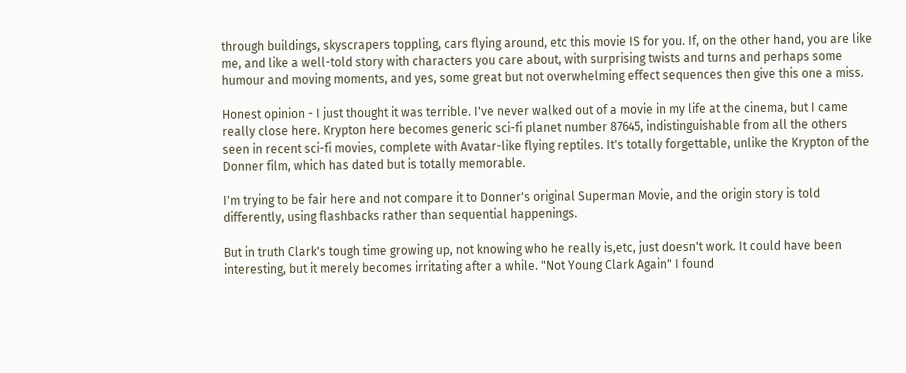through buildings, skyscrapers toppling, cars flying around, etc this movie IS for you. If, on the other hand, you are like me, and like a well-told story with characters you care about, with surprising twists and turns and perhaps some humour and moving moments, and yes, some great but not overwhelming effect sequences then give this one a miss.

Honest opinion - I just thought it was terrible. I've never walked out of a movie in my life at the cinema, but I came really close here. Krypton here becomes generic sci-fi planet number 87645, indistinguishable from all the others seen in recent sci-fi movies, complete with Avatar-like flying reptiles. It's totally forgettable, unlike the Krypton of the Donner film, which has dated but is totally memorable.

I'm trying to be fair here and not compare it to Donner's original Superman Movie, and the origin story is told differently, using flashbacks rather than sequential happenings.

But in truth Clark's tough time growing up, not knowing who he really is,etc, just doesn't work. It could have been interesting, but it merely becomes irritating after a while. "Not Young Clark Again" I found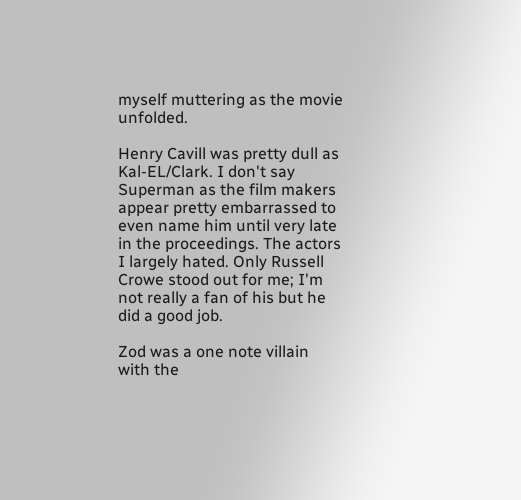myself muttering as the movie unfolded.

Henry Cavill was pretty dull as Kal-EL/Clark. I don't say Superman as the film makers appear pretty embarrassed to even name him until very late in the proceedings. The actors I largely hated. Only Russell Crowe stood out for me; I'm not really a fan of his but he did a good job.

Zod was a one note villain with the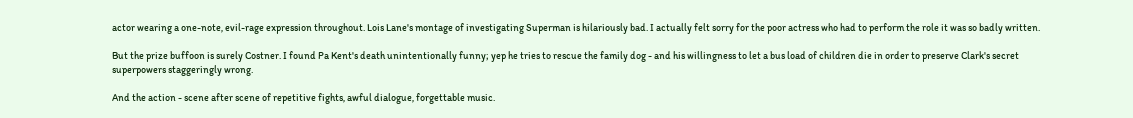actor wearing a one-note, evil-rage expression throughout. Lois Lane's montage of investigating Superman is hilariously bad. I actually felt sorry for the poor actress who had to perform the role it was so badly written.

But the prize buffoon is surely Costner. I found Pa Kent's death unintentionally funny; yep he tries to rescue the family dog - and his willingness to let a bus load of children die in order to preserve Clark's secret superpowers staggeringly wrong.

And the action - scene after scene of repetitive fights, awful dialogue, forgettable music.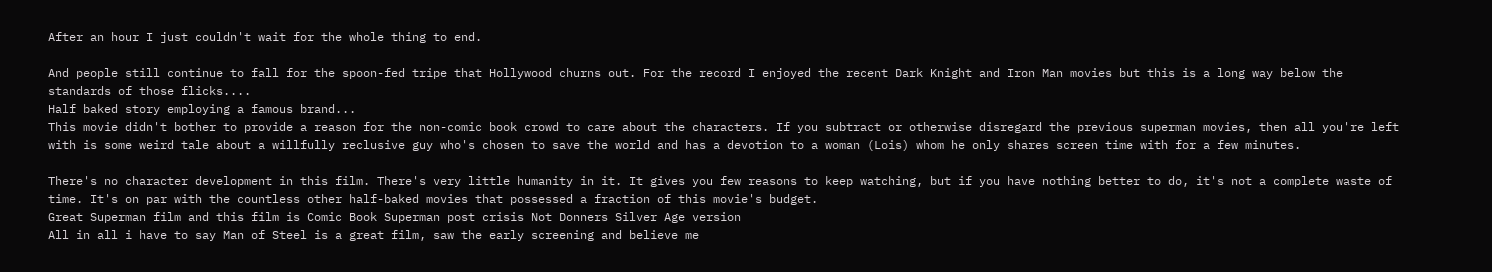After an hour I just couldn't wait for the whole thing to end.

And people still continue to fall for the spoon-fed tripe that Hollywood churns out. For the record I enjoyed the recent Dark Knight and Iron Man movies but this is a long way below the standards of those flicks....
Half baked story employing a famous brand...
This movie didn't bother to provide a reason for the non-comic book crowd to care about the characters. If you subtract or otherwise disregard the previous superman movies, then all you're left with is some weird tale about a willfully reclusive guy who's chosen to save the world and has a devotion to a woman (Lois) whom he only shares screen time with for a few minutes.

There's no character development in this film. There's very little humanity in it. It gives you few reasons to keep watching, but if you have nothing better to do, it's not a complete waste of time. It's on par with the countless other half-baked movies that possessed a fraction of this movie's budget.
Great Superman film and this film is Comic Book Superman post crisis Not Donners Silver Age version
All in all i have to say Man of Steel is a great film, saw the early screening and believe me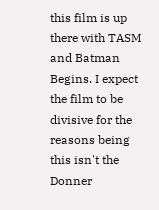this film is up there with TASM and Batman Begins. I expect the film to be divisive for the reasons being this isn't the Donner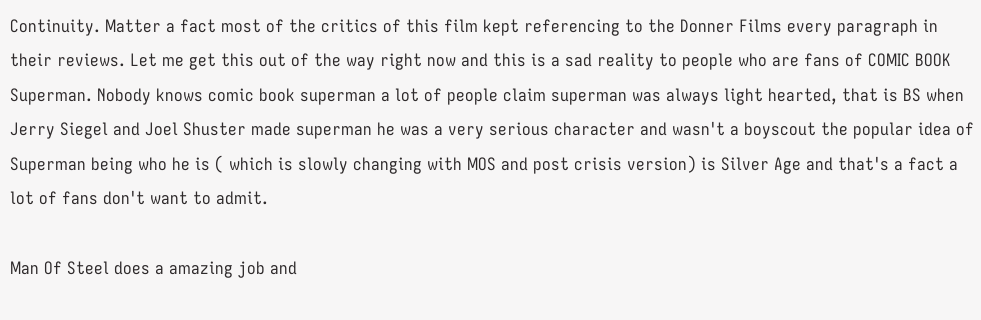Continuity. Matter a fact most of the critics of this film kept referencing to the Donner Films every paragraph in their reviews. Let me get this out of the way right now and this is a sad reality to people who are fans of COMIC BOOK Superman. Nobody knows comic book superman a lot of people claim superman was always light hearted, that is BS when Jerry Siegel and Joel Shuster made superman he was a very serious character and wasn't a boyscout the popular idea of Superman being who he is ( which is slowly changing with MOS and post crisis version) is Silver Age and that's a fact a lot of fans don't want to admit.

Man Of Steel does a amazing job and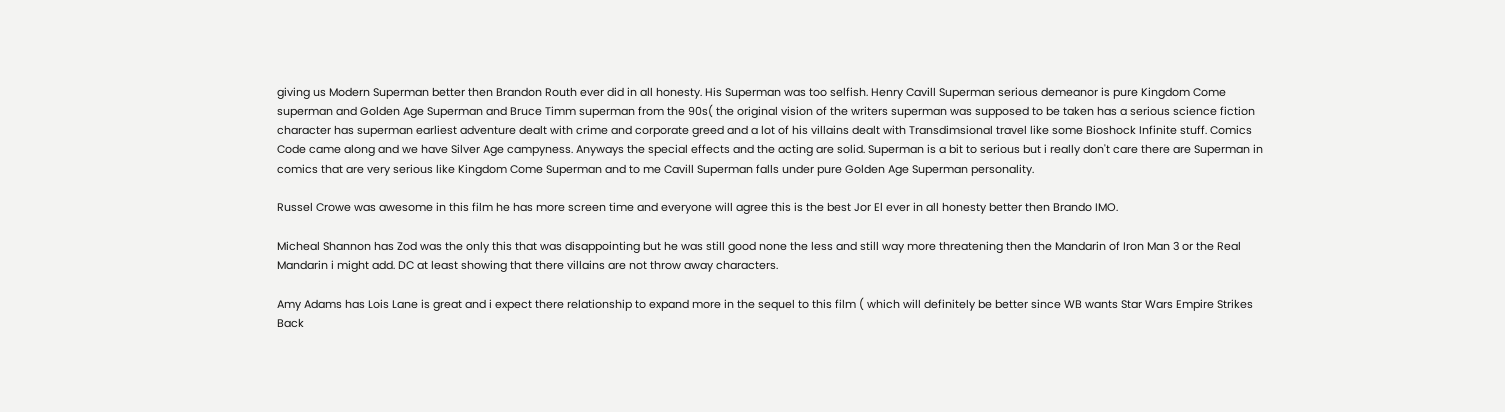giving us Modern Superman better then Brandon Routh ever did in all honesty. His Superman was too selfish. Henry Cavill Superman serious demeanor is pure Kingdom Come superman and Golden Age Superman and Bruce Timm superman from the 90s( the original vision of the writers superman was supposed to be taken has a serious science fiction character has superman earliest adventure dealt with crime and corporate greed and a lot of his villains dealt with Transdimsional travel like some Bioshock Infinite stuff. Comics Code came along and we have Silver Age campyness. Anyways the special effects and the acting are solid. Superman is a bit to serious but i really don't care there are Superman in comics that are very serious like Kingdom Come Superman and to me Cavill Superman falls under pure Golden Age Superman personality.

Russel Crowe was awesome in this film he has more screen time and everyone will agree this is the best Jor El ever in all honesty better then Brando IMO.

Micheal Shannon has Zod was the only this that was disappointing but he was still good none the less and still way more threatening then the Mandarin of Iron Man 3 or the Real Mandarin i might add. DC at least showing that there villains are not throw away characters.

Amy Adams has Lois Lane is great and i expect there relationship to expand more in the sequel to this film ( which will definitely be better since WB wants Star Wars Empire Strikes Back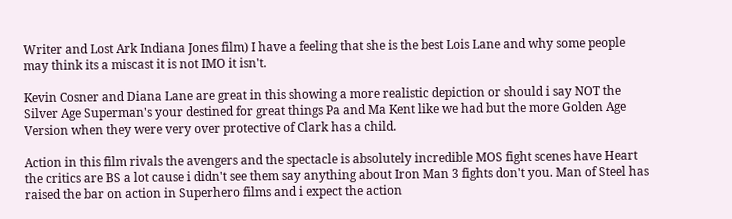Writer and Lost Ark Indiana Jones film) I have a feeling that she is the best Lois Lane and why some people may think its a miscast it is not IMO it isn't.

Kevin Cosner and Diana Lane are great in this showing a more realistic depiction or should i say NOT the Silver Age Superman's your destined for great things Pa and Ma Kent like we had but the more Golden Age Version when they were very over protective of Clark has a child.

Action in this film rivals the avengers and the spectacle is absolutely incredible MOS fight scenes have Heart the critics are BS a lot cause i didn't see them say anything about Iron Man 3 fights don't you. Man of Steel has raised the bar on action in Superhero films and i expect the action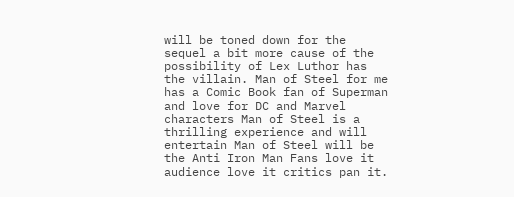will be toned down for the sequel a bit more cause of the possibility of Lex Luthor has the villain. Man of Steel for me has a Comic Book fan of Superman and love for DC and Marvel characters Man of Steel is a thrilling experience and will entertain Man of Steel will be the Anti Iron Man Fans love it audience love it critics pan it.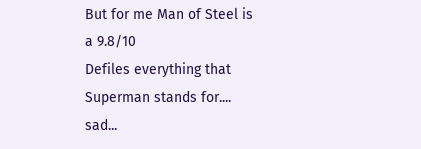But for me Man of Steel is a 9.8/10
Defiles everything that Superman stands for.... sad...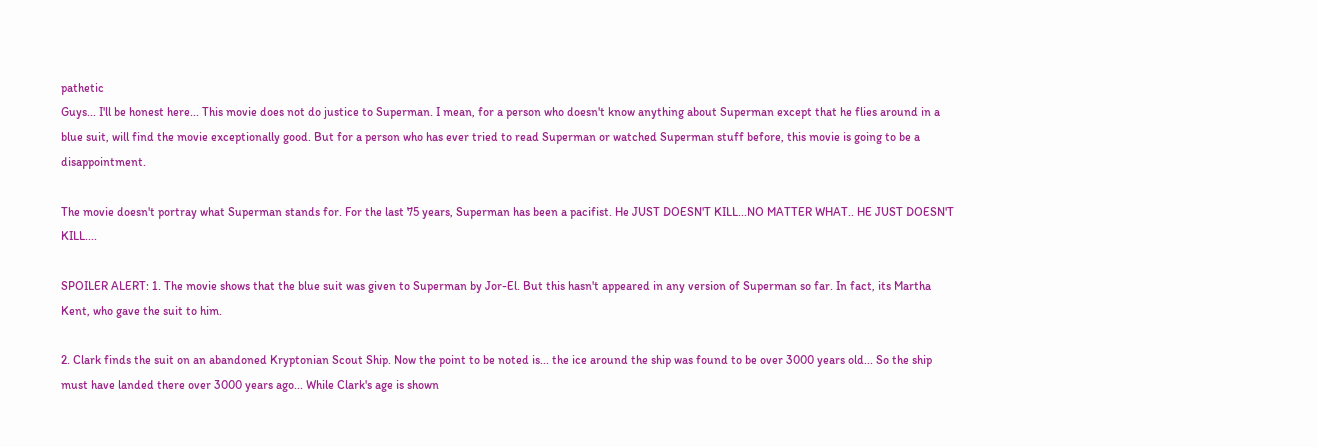pathetic
Guys... I'll be honest here... This movie does not do justice to Superman. I mean, for a person who doesn't know anything about Superman except that he flies around in a blue suit, will find the movie exceptionally good. But for a person who has ever tried to read Superman or watched Superman stuff before, this movie is going to be a disappointment.

The movie doesn't portray what Superman stands for. For the last 75 years, Superman has been a pacifist. He JUST DOESN'T KILL...NO MATTER WHAT.. HE JUST DOESN'T KILL....

SPOILER ALERT: 1. The movie shows that the blue suit was given to Superman by Jor-El. But this hasn't appeared in any version of Superman so far. In fact, its Martha Kent, who gave the suit to him.

2. Clark finds the suit on an abandoned Kryptonian Scout Ship. Now the point to be noted is... the ice around the ship was found to be over 3000 years old... So the ship must have landed there over 3000 years ago... While Clark's age is shown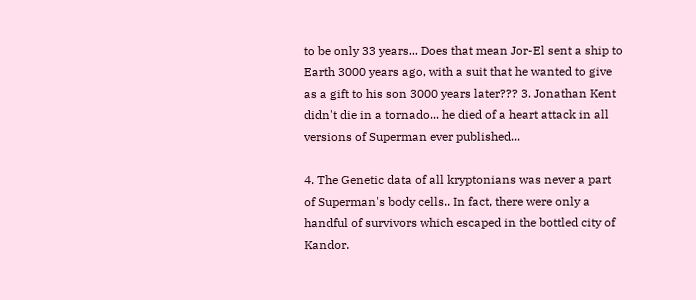to be only 33 years... Does that mean Jor-El sent a ship to Earth 3000 years ago, with a suit that he wanted to give as a gift to his son 3000 years later??? 3. Jonathan Kent didn't die in a tornado... he died of a heart attack in all versions of Superman ever published...

4. The Genetic data of all kryptonians was never a part of Superman's body cells.. In fact, there were only a handful of survivors which escaped in the bottled city of Kandor.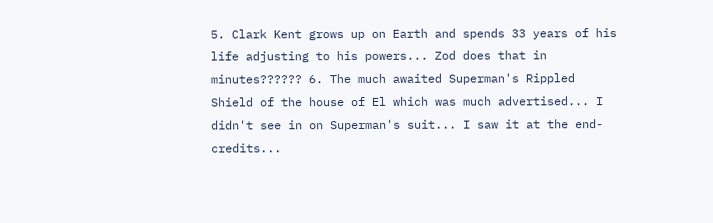5. Clark Kent grows up on Earth and spends 33 years of his life adjusting to his powers... Zod does that in minutes?????? 6. The much awaited Superman's Rippled Shield of the house of El which was much advertised... I didn't see in on Superman's suit... I saw it at the end-credits...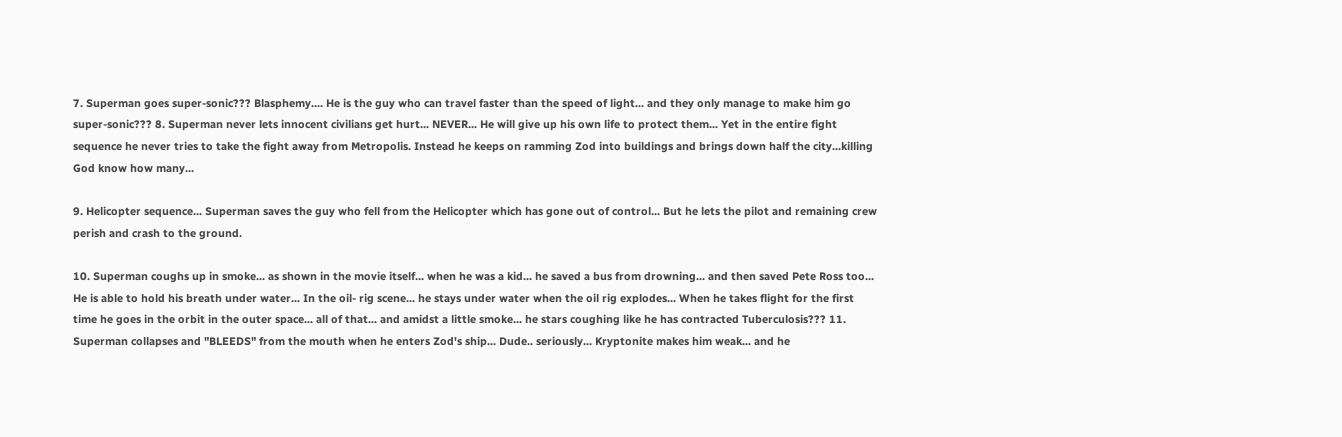7. Superman goes super-sonic??? Blasphemy.... He is the guy who can travel faster than the speed of light... and they only manage to make him go super-sonic??? 8. Superman never lets innocent civilians get hurt... NEVER... He will give up his own life to protect them... Yet in the entire fight sequence he never tries to take the fight away from Metropolis. Instead he keeps on ramming Zod into buildings and brings down half the city...killing God know how many...

9. Helicopter sequence... Superman saves the guy who fell from the Helicopter which has gone out of control... But he lets the pilot and remaining crew perish and crash to the ground.

10. Superman coughs up in smoke... as shown in the movie itself... when he was a kid... he saved a bus from drowning... and then saved Pete Ross too... He is able to hold his breath under water... In the oil- rig scene... he stays under water when the oil rig explodes... When he takes flight for the first time he goes in the orbit in the outer space... all of that... and amidst a little smoke... he stars coughing like he has contracted Tuberculosis??? 11. Superman collapses and "BLEEDS" from the mouth when he enters Zod's ship... Dude.. seriously... Kryptonite makes him weak... and he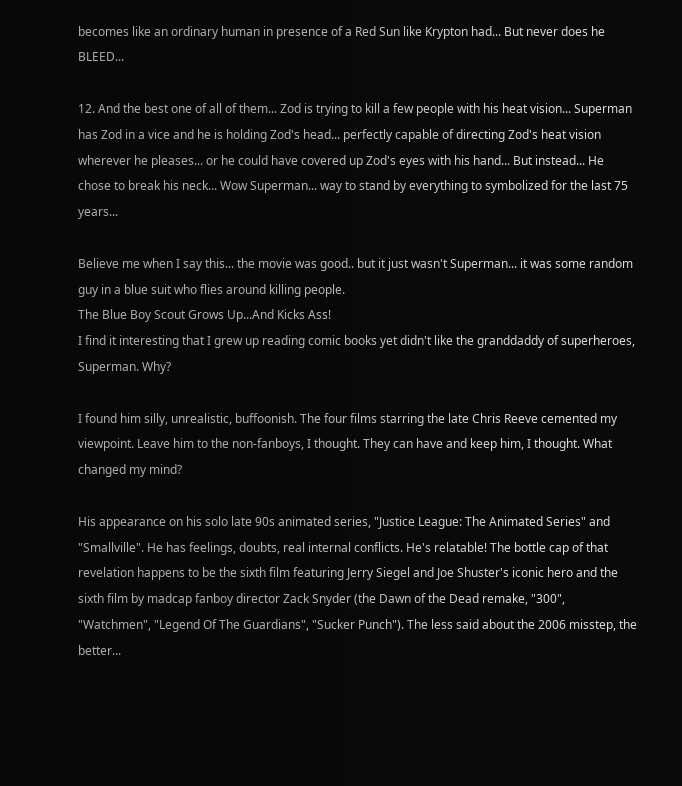becomes like an ordinary human in presence of a Red Sun like Krypton had... But never does he BLEED...

12. And the best one of all of them... Zod is trying to kill a few people with his heat vision... Superman has Zod in a vice and he is holding Zod's head... perfectly capable of directing Zod's heat vision wherever he pleases... or he could have covered up Zod's eyes with his hand... But instead... He chose to break his neck... Wow Superman... way to stand by everything to symbolized for the last 75 years...

Believe me when I say this... the movie was good.. but it just wasn't Superman... it was some random guy in a blue suit who flies around killing people.
The Blue Boy Scout Grows Up...And Kicks Ass!
I find it interesting that I grew up reading comic books yet didn't like the granddaddy of superheroes, Superman. Why?

I found him silly, unrealistic, buffoonish. The four films starring the late Chris Reeve cemented my viewpoint. Leave him to the non-fanboys, I thought. They can have and keep him, I thought. What changed my mind?

His appearance on his solo late 90s animated series, "Justice League: The Animated Series" and "Smallville". He has feelings, doubts, real internal conflicts. He's relatable! The bottle cap of that revelation happens to be the sixth film featuring Jerry Siegel and Joe Shuster's iconic hero and the sixth film by madcap fanboy director Zack Snyder (the Dawn of the Dead remake, "300", "Watchmen", "Legend Of The Guardians", "Sucker Punch"). The less said about the 2006 misstep, the better...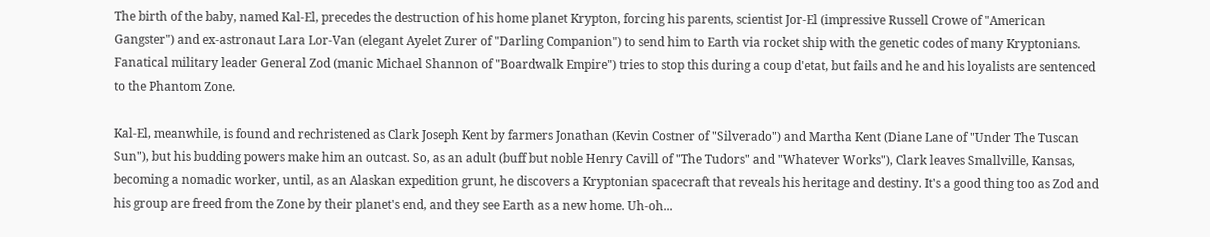The birth of the baby, named Kal-El, precedes the destruction of his home planet Krypton, forcing his parents, scientist Jor-El (impressive Russell Crowe of "American Gangster") and ex-astronaut Lara Lor-Van (elegant Ayelet Zurer of "Darling Companion") to send him to Earth via rocket ship with the genetic codes of many Kryptonians. Fanatical military leader General Zod (manic Michael Shannon of "Boardwalk Empire") tries to stop this during a coup d'etat, but fails and he and his loyalists are sentenced to the Phantom Zone.

Kal-El, meanwhile, is found and rechristened as Clark Joseph Kent by farmers Jonathan (Kevin Costner of "Silverado") and Martha Kent (Diane Lane of "Under The Tuscan Sun"), but his budding powers make him an outcast. So, as an adult (buff but noble Henry Cavill of "The Tudors" and "Whatever Works"), Clark leaves Smallville, Kansas, becoming a nomadic worker, until, as an Alaskan expedition grunt, he discovers a Kryptonian spacecraft that reveals his heritage and destiny. It's a good thing too as Zod and his group are freed from the Zone by their planet's end, and they see Earth as a new home. Uh-oh...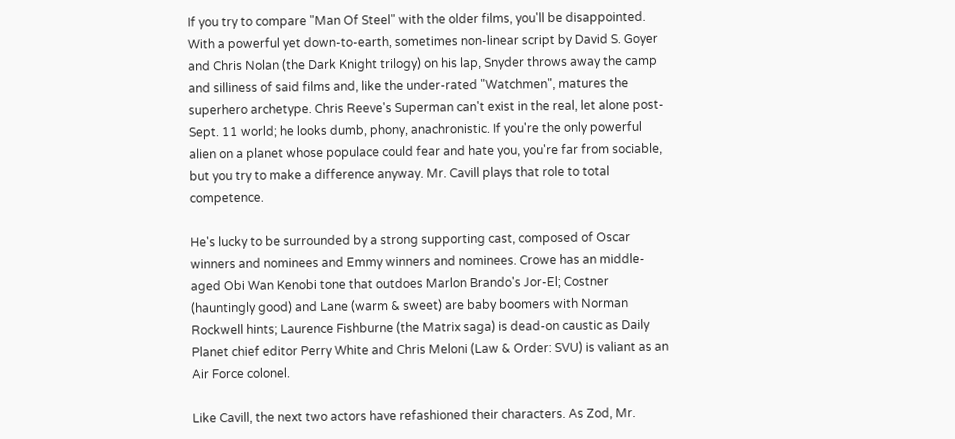If you try to compare "Man Of Steel" with the older films, you'll be disappointed. With a powerful yet down-to-earth, sometimes non-linear script by David S. Goyer and Chris Nolan (the Dark Knight trilogy) on his lap, Snyder throws away the camp and silliness of said films and, like the under-rated "Watchmen", matures the superhero archetype. Chris Reeve's Superman can't exist in the real, let alone post-Sept. 11 world; he looks dumb, phony, anachronistic. If you're the only powerful alien on a planet whose populace could fear and hate you, you're far from sociable, but you try to make a difference anyway. Mr. Cavill plays that role to total competence.

He's lucky to be surrounded by a strong supporting cast, composed of Oscar winners and nominees and Emmy winners and nominees. Crowe has an middle-aged Obi Wan Kenobi tone that outdoes Marlon Brando's Jor-El; Costner (hauntingly good) and Lane (warm & sweet) are baby boomers with Norman Rockwell hints; Laurence Fishburne (the Matrix saga) is dead-on caustic as Daily Planet chief editor Perry White and Chris Meloni (Law & Order: SVU) is valiant as an Air Force colonel.

Like Cavill, the next two actors have refashioned their characters. As Zod, Mr.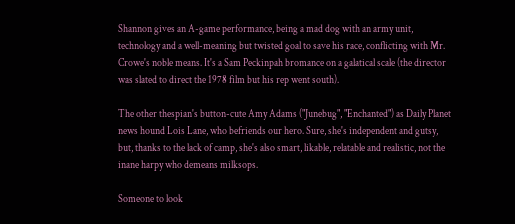Shannon gives an A-game performance, being a mad dog with an army unit, technology and a well-meaning but twisted goal to save his race, conflicting with Mr. Crowe's noble means. It's a Sam Peckinpah bromance on a galatical scale (the director was slated to direct the 1978 film but his rep went south).

The other thespian's button-cute Amy Adams ("Junebug", "Enchanted") as Daily Planet news hound Lois Lane, who befriends our hero. Sure, she's independent and gutsy, but, thanks to the lack of camp, she's also smart, likable, relatable and realistic, not the inane harpy who demeans milksops.

Someone to look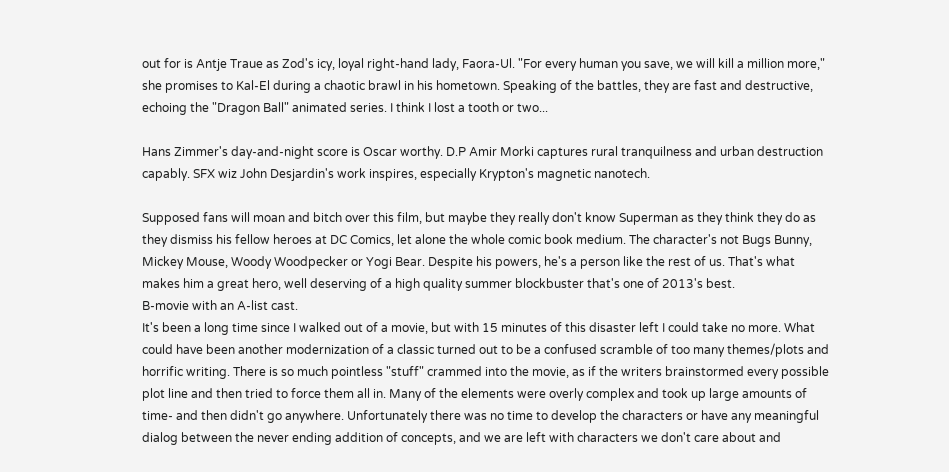out for is Antje Traue as Zod's icy, loyal right-hand lady, Faora-Ul. "For every human you save, we will kill a million more," she promises to Kal-El during a chaotic brawl in his hometown. Speaking of the battles, they are fast and destructive, echoing the "Dragon Ball" animated series. I think I lost a tooth or two...

Hans Zimmer's day-and-night score is Oscar worthy. D.P Amir Morki captures rural tranquilness and urban destruction capably. SFX wiz John Desjardin's work inspires, especially Krypton's magnetic nanotech.

Supposed fans will moan and bitch over this film, but maybe they really don't know Superman as they think they do as they dismiss his fellow heroes at DC Comics, let alone the whole comic book medium. The character's not Bugs Bunny, Mickey Mouse, Woody Woodpecker or Yogi Bear. Despite his powers, he's a person like the rest of us. That's what makes him a great hero, well deserving of a high quality summer blockbuster that's one of 2013's best.
B-movie with an A-list cast.
It's been a long time since I walked out of a movie, but with 15 minutes of this disaster left I could take no more. What could have been another modernization of a classic turned out to be a confused scramble of too many themes/plots and horrific writing. There is so much pointless "stuff" crammed into the movie, as if the writers brainstormed every possible plot line and then tried to force them all in. Many of the elements were overly complex and took up large amounts of time- and then didn't go anywhere. Unfortunately there was no time to develop the characters or have any meaningful dialog between the never ending addition of concepts, and we are left with characters we don't care about and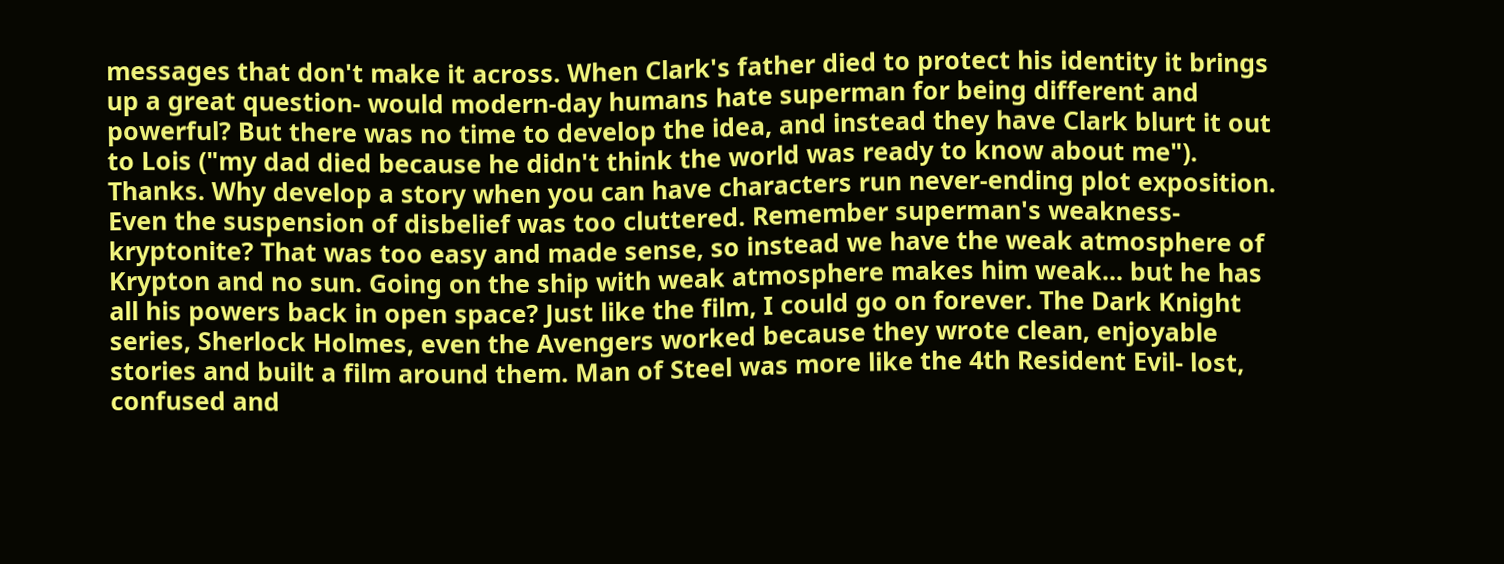messages that don't make it across. When Clark's father died to protect his identity it brings up a great question- would modern-day humans hate superman for being different and powerful? But there was no time to develop the idea, and instead they have Clark blurt it out to Lois ("my dad died because he didn't think the world was ready to know about me"). Thanks. Why develop a story when you can have characters run never-ending plot exposition. Even the suspension of disbelief was too cluttered. Remember superman's weakness- kryptonite? That was too easy and made sense, so instead we have the weak atmosphere of Krypton and no sun. Going on the ship with weak atmosphere makes him weak... but he has all his powers back in open space? Just like the film, I could go on forever. The Dark Knight series, Sherlock Holmes, even the Avengers worked because they wrote clean, enjoyable stories and built a film around them. Man of Steel was more like the 4th Resident Evil- lost, confused and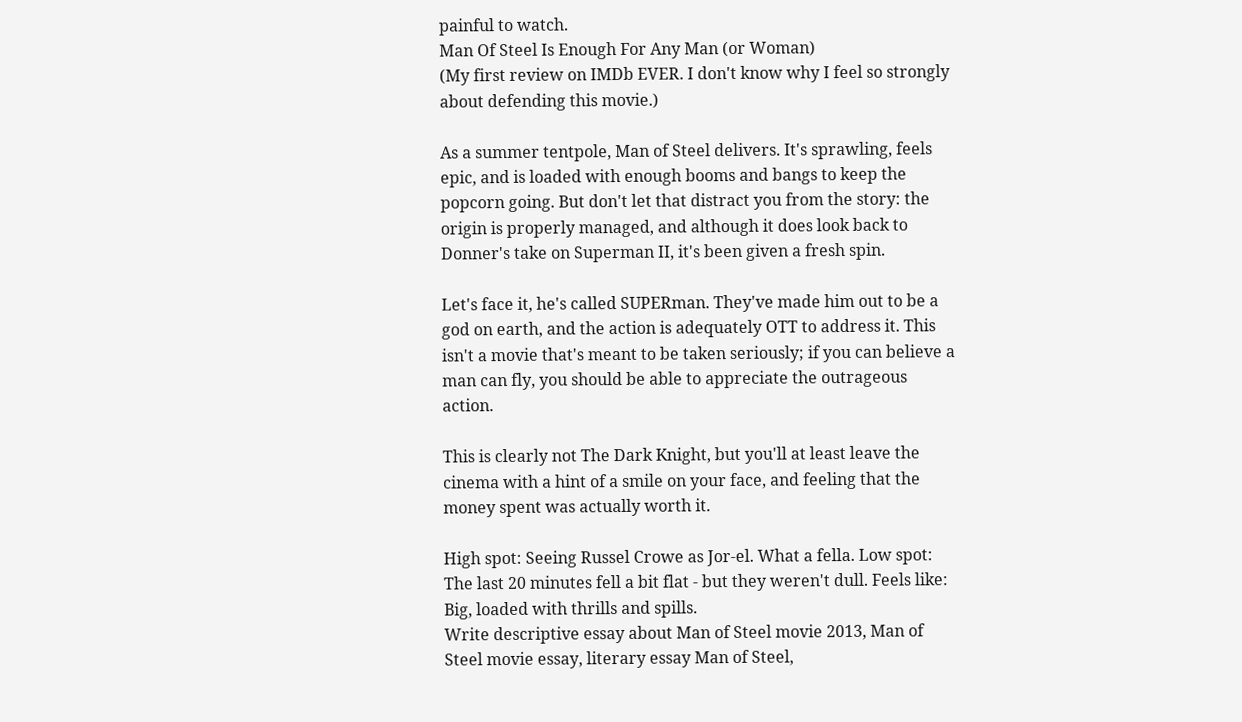painful to watch.
Man Of Steel Is Enough For Any Man (or Woman)
(My first review on IMDb EVER. I don't know why I feel so strongly about defending this movie.)

As a summer tentpole, Man of Steel delivers. It's sprawling, feels epic, and is loaded with enough booms and bangs to keep the popcorn going. But don't let that distract you from the story: the origin is properly managed, and although it does look back to Donner's take on Superman II, it's been given a fresh spin.

Let's face it, he's called SUPERman. They've made him out to be a god on earth, and the action is adequately OTT to address it. This isn't a movie that's meant to be taken seriously; if you can believe a man can fly, you should be able to appreciate the outrageous action.

This is clearly not The Dark Knight, but you'll at least leave the cinema with a hint of a smile on your face, and feeling that the money spent was actually worth it.

High spot: Seeing Russel Crowe as Jor-el. What a fella. Low spot: The last 20 minutes fell a bit flat - but they weren't dull. Feels like: Big, loaded with thrills and spills.
Write descriptive essay about Man of Steel movie 2013, Man of Steel movie essay, literary essay Man of Steel,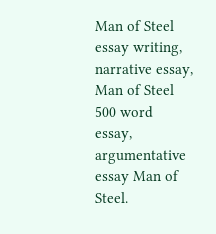Man of Steel essay writing, narrative essay, Man of Steel 500 word essay, argumentative essay Man of Steel.